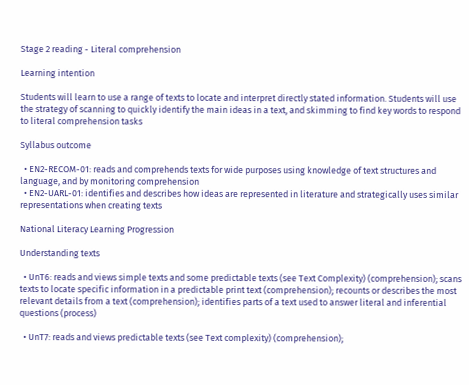Stage 2 reading - Literal comprehension

Learning intention

Students will learn to use a range of texts to locate and interpret directly stated information. Students will use the strategy of scanning to quickly identify the main ideas in a text, and skimming to find key words to respond to literal comprehension tasks

Syllabus outcome

  • EN2-RECOM-01: reads and comprehends texts for wide purposes using knowledge of text structures and language, and by monitoring comprehension
  • EN2-UARL-01: identifies and describes how ideas are represented in literature and strategically uses similar representations when creating texts

National Literacy Learning Progression

Understanding texts

  • UnT6: reads and views simple texts and some predictable texts (see Text Complexity) (comprehension); scans texts to locate specific information in a predictable print text (comprehension); recounts or describes the most relevant details from a text (comprehension); identifies parts of a text used to answer literal and inferential questions (process)

  • UnT7: reads and views predictable texts (see Text complexity) (comprehension);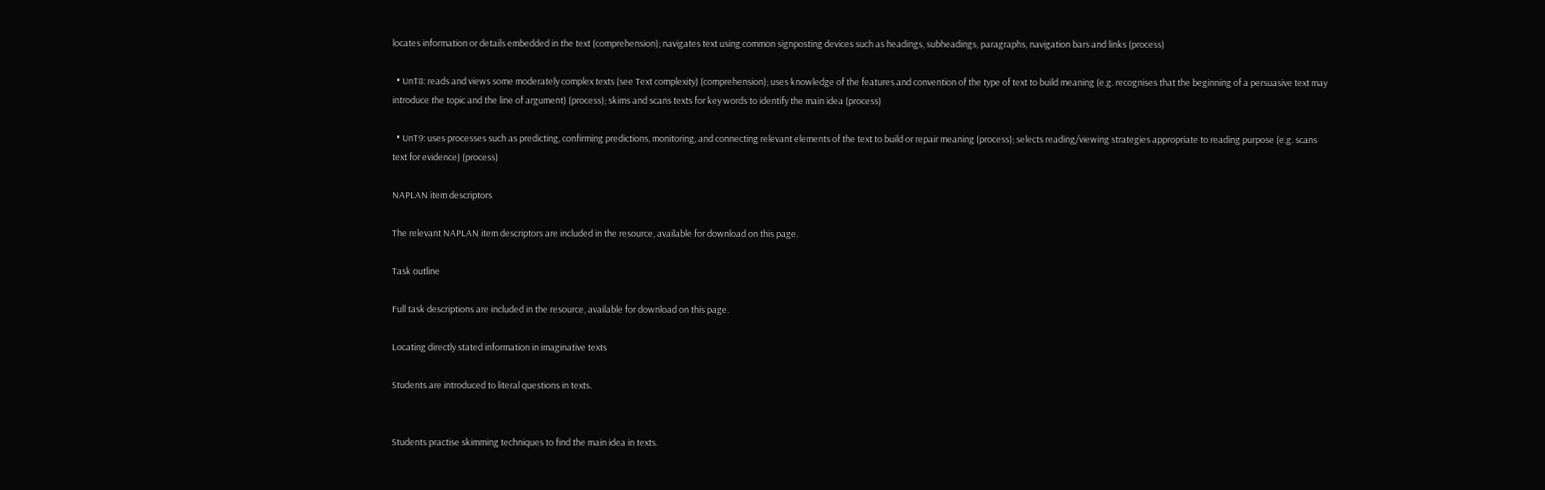locates information or details embedded in the text (comprehension); navigates text using common signposting devices such as headings, subheadings, paragraphs, navigation bars and links (process)

  • UnT8: reads and views some moderately complex texts (see Text complexity) (comprehension); uses knowledge of the features and convention of the type of text to build meaning (e.g. recognises that the beginning of a persuasive text may introduce the topic and the line of argument) (process); skims and scans texts for key words to identify the main idea (process)

  • UnT9: uses processes such as predicting, confirming predictions, monitoring, and connecting relevant elements of the text to build or repair meaning (process); selects reading/viewing strategies appropriate to reading purpose (e.g. scans text for evidence) (process)

NAPLAN item descriptors

The relevant NAPLAN item descriptors are included in the resource, available for download on this page.

Task outline

Full task descriptions are included in the resource, available for download on this page.

Locating directly stated information in imaginative texts

Students are introduced to literal questions in texts.


Students practise skimming techniques to find the main idea in texts.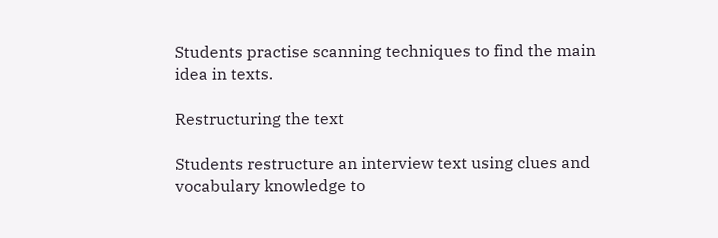Students practise scanning techniques to find the main idea in texts.

Restructuring the text

Students restructure an interview text using clues and vocabulary knowledge to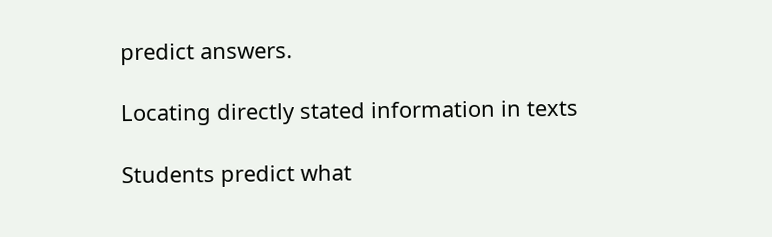predict answers.

Locating directly stated information in texts

Students predict what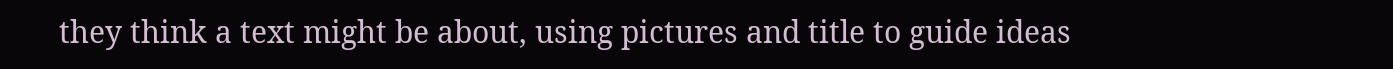they think a text might be about, using pictures and title to guide ideas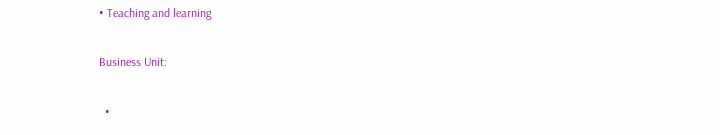• Teaching and learning

Business Unit:

  •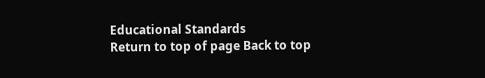Educational Standards
Return to top of page Back to top